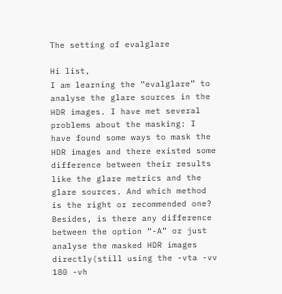The setting of evalglare

Hi list,
I am learning the “evalglare” to analyse the glare sources in the HDR images. I have met several problems about the masking: I have found some ways to mask the HDR images and there existed some difference between their results like the glare metrics and the glare sources. And which method is the right or recommended one? Besides, is there any difference between the option “-A” or just analyse the masked HDR images directly(still using the -vta -vv 180 -vh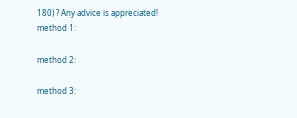180) ? Any advice is appreciated!
method 1:

method 2:

method 3: